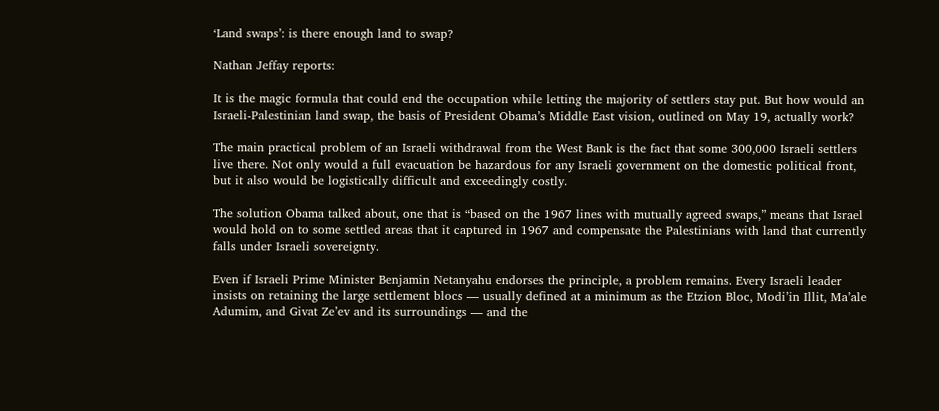‘Land swaps’: is there enough land to swap?

Nathan Jeffay reports:

It is the magic formula that could end the occupation while letting the majority of settlers stay put. But how would an Israeli-Palestinian land swap, the basis of President Obama’s Middle East vision, outlined on May 19, actually work?

The main practical problem of an Israeli withdrawal from the West Bank is the fact that some 300,000 Israeli settlers live there. Not only would a full evacuation be hazardous for any Israeli government on the domestic political front, but it also would be logistically difficult and exceedingly costly.

The solution Obama talked about, one that is “based on the 1967 lines with mutually agreed swaps,” means that Israel would hold on to some settled areas that it captured in 1967 and compensate the Palestinians with land that currently falls under Israeli sovereignty.

Even if Israeli Prime Minister Benjamin Netanyahu endorses the principle, a problem remains. Every Israeli leader insists on retaining the large settlement blocs — usually defined at a minimum as the Etzion Bloc, Modi’in Illit, Ma’ale Adumim, and Givat Ze’ev and its surroundings — and the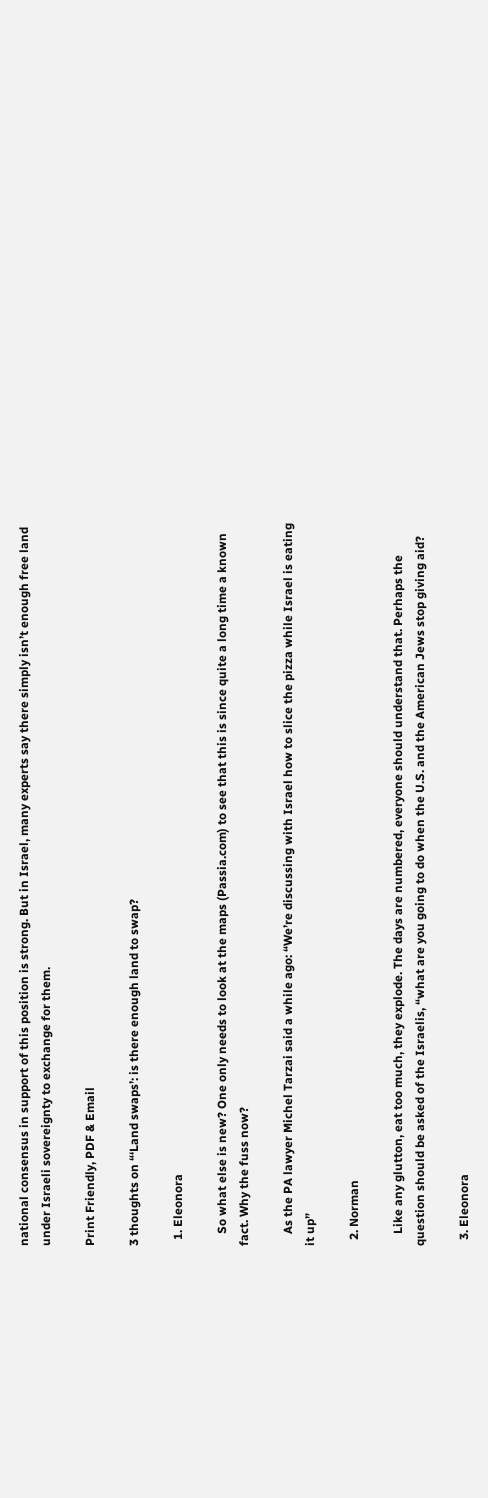national consensus in support of this position is strong. But in Israel, many experts say there simply isn’t enough free land under Israeli sovereignty to exchange for them.

Print Friendly, PDF & Email

3 thoughts on “‘Land swaps’: is there enough land to swap?

  1. Eleonora

    So what else is new? One only needs to look at the maps (Passia.com) to see that this is since quite a long time a known fact. Why the fuss now?

    As the PA lawyer Michel Tarzai said a while ago: “We’re discussing with Israel how to slice the pizza while Israel is eating it up”

  2. Norman

    Like any glutton, eat too much, they explode. The days are numbered, everyone should understand that. Perhaps the question should be asked of the Israelis, “what are you going to do when the U.S. and the American Jews stop giving aid?

  3. Eleonora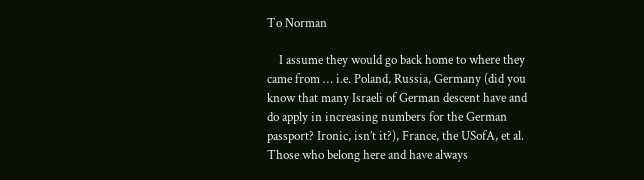To Norman

    I assume they would go back home to where they came from … i.e. Poland, Russia, Germany (did you know that many Israeli of German descent have and do apply in increasing numbers for the German passport? Ironic, isn’t it?), France, the USofA, et al. Those who belong here and have always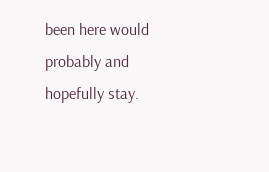been here would probably and hopefully stay.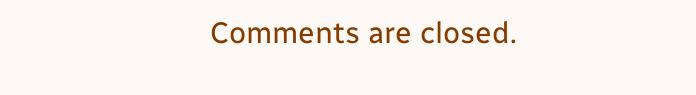Comments are closed.